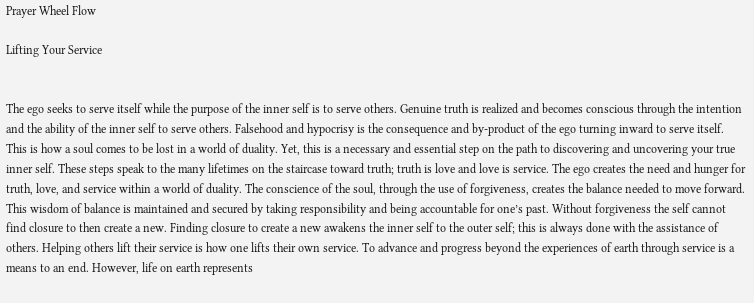Prayer Wheel Flow

Lifting Your Service


The ego seeks to serve itself while the purpose of the inner self is to serve others. Genuine truth is realized and becomes conscious through the intention and the ability of the inner self to serve others. Falsehood and hypocrisy is the consequence and by-product of the ego turning inward to serve itself. This is how a soul comes to be lost in a world of duality. Yet, this is a necessary and essential step on the path to discovering and uncovering your true inner self. These steps speak to the many lifetimes on the staircase toward truth; truth is love and love is service. The ego creates the need and hunger for truth, love, and service within a world of duality. The conscience of the soul, through the use of forgiveness, creates the balance needed to move forward. This wisdom of balance is maintained and secured by taking responsibility and being accountable for one’s past. Without forgiveness the self cannot find closure to then create a new. Finding closure to create a new awakens the inner self to the outer self; this is always done with the assistance of others. Helping others lift their service is how one lifts their own service. To advance and progress beyond the experiences of earth through service is a means to an end. However, life on earth represents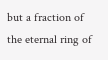but a fraction of the eternal ring of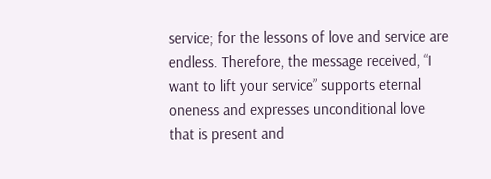service; for the lessons of love and service are endless. Therefore, the message received, “I want to lift your service” supports eternal oneness and expresses unconditional love that is present and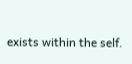exists within the self.